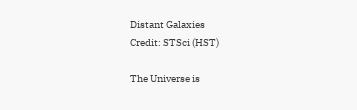Distant Galaxies
Credit: STSci (HST)

The Universe is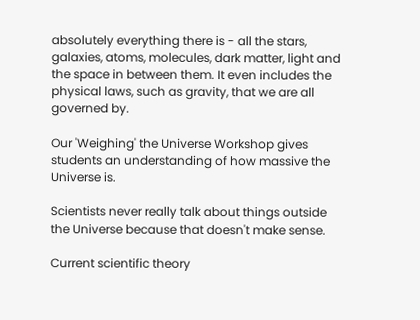absolutely everything there is - all the stars, galaxies, atoms, molecules, dark matter, light and the space in between them. It even includes the physical laws, such as gravity, that we are all governed by.

Our 'Weighing' the Universe Workshop gives students an understanding of how massive the Universe is.

Scientists never really talk about things outside the Universe because that doesn't make sense.

Current scientific theory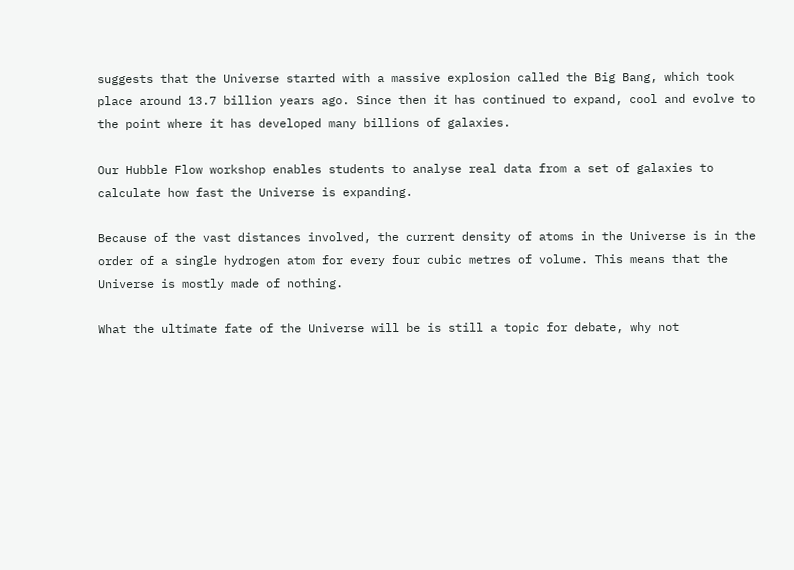suggests that the Universe started with a massive explosion called the Big Bang, which took place around 13.7 billion years ago. Since then it has continued to expand, cool and evolve to the point where it has developed many billions of galaxies.

Our Hubble Flow workshop enables students to analyse real data from a set of galaxies to calculate how fast the Universe is expanding.

Because of the vast distances involved, the current density of atoms in the Universe is in the order of a single hydrogen atom for every four cubic metres of volume. This means that the Universe is mostly made of nothing.

What the ultimate fate of the Universe will be is still a topic for debate, why not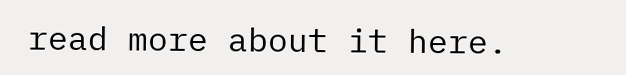read more about it here.